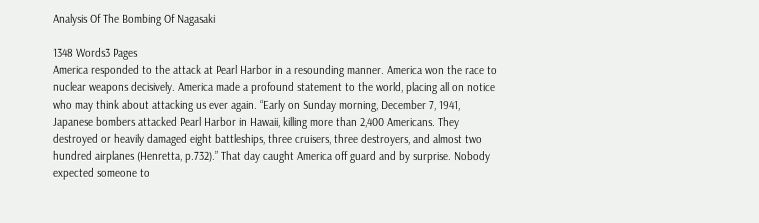Analysis Of The Bombing Of Nagasaki

1348 Words3 Pages
America responded to the attack at Pearl Harbor in a resounding manner. America won the race to nuclear weapons decisively. America made a profound statement to the world, placing all on notice who may think about attacking us ever again. “Early on Sunday morning, December 7, 1941, Japanese bombers attacked Pearl Harbor in Hawaii, killing more than 2,400 Americans. They destroyed or heavily damaged eight battleships, three cruisers, three destroyers, and almost two hundred airplanes (Henretta, p.732).” That day caught America off guard and by surprise. Nobody expected someone to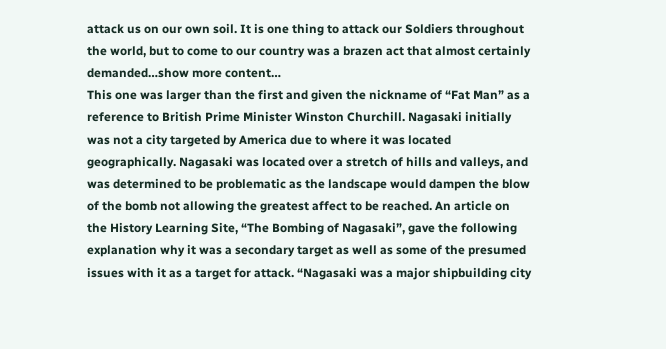attack us on our own soil. It is one thing to attack our Soldiers throughout the world, but to come to our country was a brazen act that almost certainly demanded…show more content…
This one was larger than the first and given the nickname of “Fat Man” as a reference to British Prime Minister Winston Churchill. Nagasaki initially was not a city targeted by America due to where it was located geographically. Nagasaki was located over a stretch of hills and valleys, and was determined to be problematic as the landscape would dampen the blow of the bomb not allowing the greatest affect to be reached. An article on the History Learning Site, “The Bombing of Nagasaki”, gave the following explanation why it was a secondary target as well as some of the presumed issues with it as a target for attack. “Nagasaki was a major shipbuilding city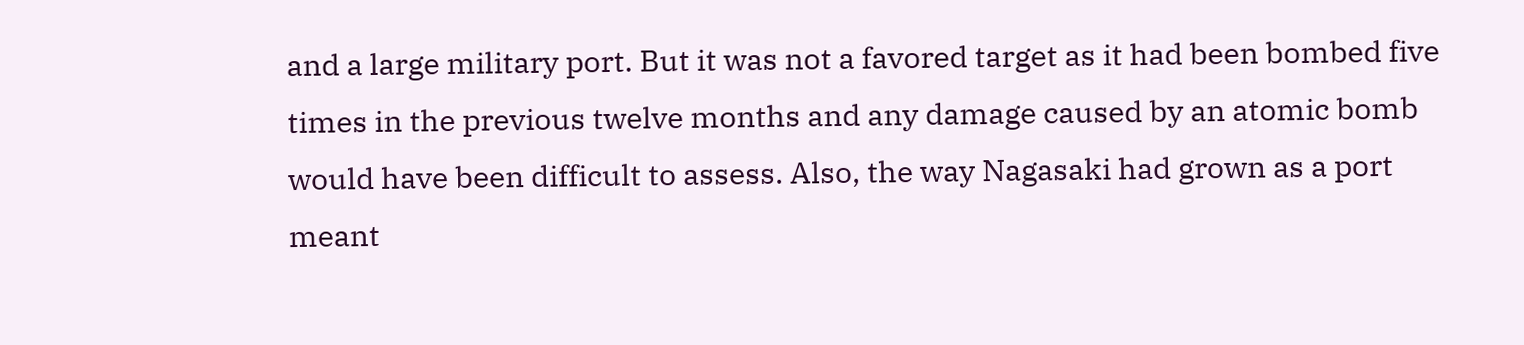and a large military port. But it was not a favored target as it had been bombed five times in the previous twelve months and any damage caused by an atomic bomb would have been difficult to assess. Also, the way Nagasaki had grown as a port meant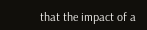that the impact of a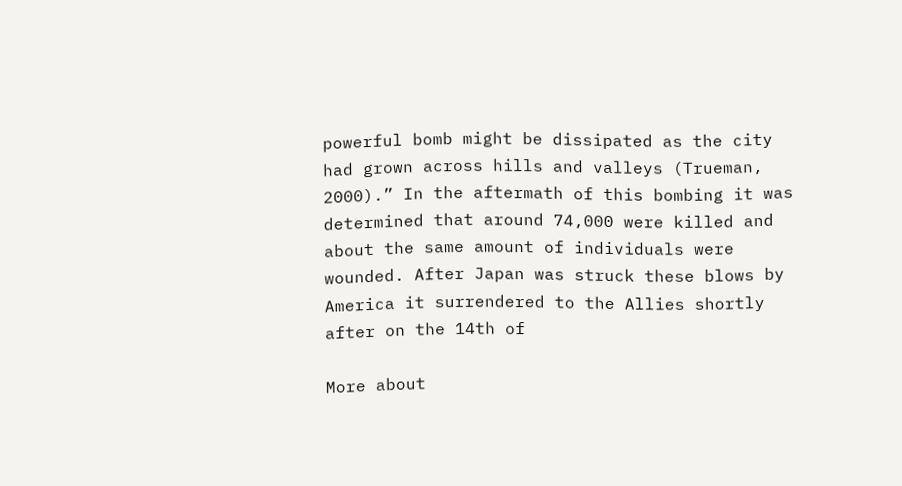powerful bomb might be dissipated as the city had grown across hills and valleys (Trueman, 2000).” In the aftermath of this bombing it was determined that around 74,000 were killed and about the same amount of individuals were wounded. After Japan was struck these blows by America it surrendered to the Allies shortly after on the 14th of

More about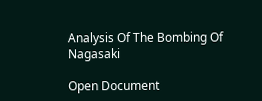Analysis Of The Bombing Of Nagasaki

Open Document